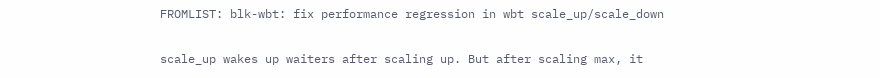FROMLIST: blk-wbt: fix performance regression in wbt scale_up/scale_down

scale_up wakes up waiters after scaling up. But after scaling max, it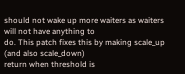should not wake up more waiters as waiters will not have anything to
do. This patch fixes this by making scale_up (and also scale_down)
return when threshold is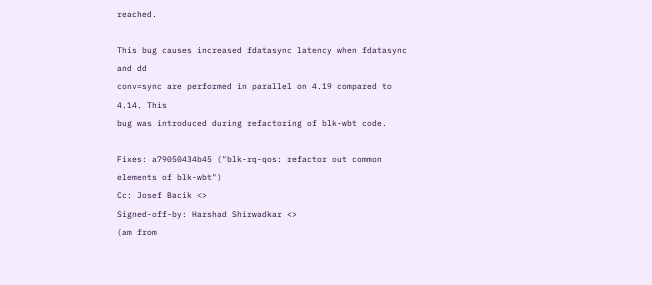reached.

This bug causes increased fdatasync latency when fdatasync and dd
conv=sync are performed in parallel on 4.19 compared to 4.14. This
bug was introduced during refactoring of blk-wbt code.

Fixes: a79050434b45 ("blk-rq-qos: refactor out common elements of blk-wbt")
Cc: Josef Bacik <>
Signed-off-by: Harshad Shirwadkar <>
(am from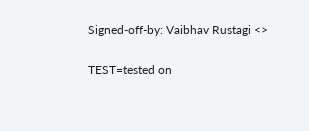Signed-off-by: Vaibhav Rustagi <>

TEST=tested on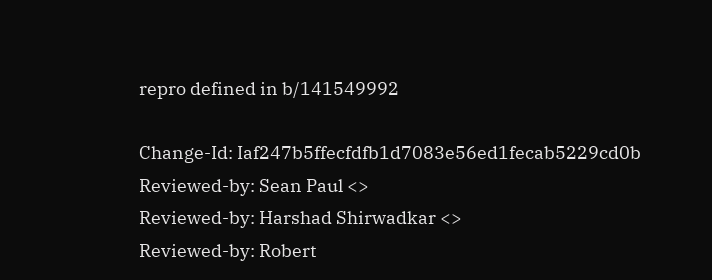repro defined in b/141549992

Change-Id: Iaf247b5ffecfdfb1d7083e56ed1fecab5229cd0b
Reviewed-by: Sean Paul <>
Reviewed-by: Harshad Shirwadkar <>
Reviewed-by: Robert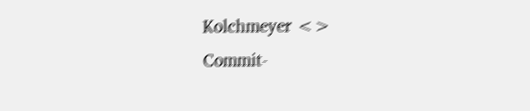Kolchmeyer <>
Commit-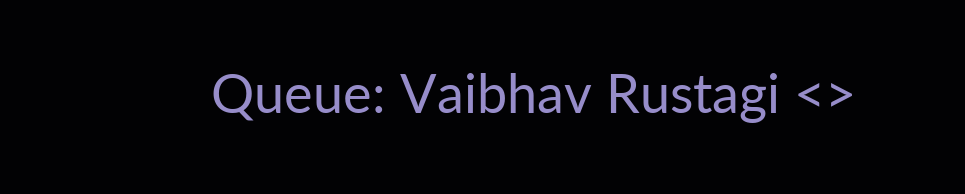Queue: Vaibhav Rustagi <>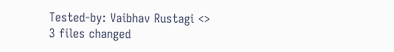Tested-by: Vaibhav Rustagi <>
3 files changed